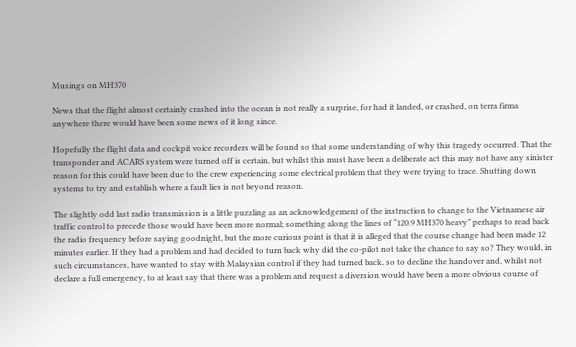Musings on MH370

News that the flight almost certainly crashed into the ocean is not really a surprise, for had it landed, or crashed, on terra firma anywhere there would have been some news of it long since.

Hopefully the flight data and cockpit voice recorders will be found so that some understanding of why this tragedy occurred. That the transponder and ACARS system were turned off is certain, but whilst this must have been a deliberate act this may not have any sinister reason for this could have been due to the crew experiencing some electrical problem that they were trying to trace. Shutting down systems to try and establish where a fault lies is not beyond reason.

The slightly odd last radio transmission is a little puzzling as an acknowledgement of the instruction to change to the Vietnamese air traffic control to precede those would have been more normal; something along the lines of “120.9 MH370 heavy” perhaps to read back the radio frequency before saying goodnight, but the more curious point is that it is alleged that the course change had been made 12 minutes earlier. If they had a problem and had decided to turn back why did the co-pilot not take the chance to say so? They would, in such circumstances, have wanted to stay with Malaysian control if they had turned back, so to decline the handover and, whilst not declare a full emergency, to at least say that there was a problem and request a diversion would have been a more obvious course of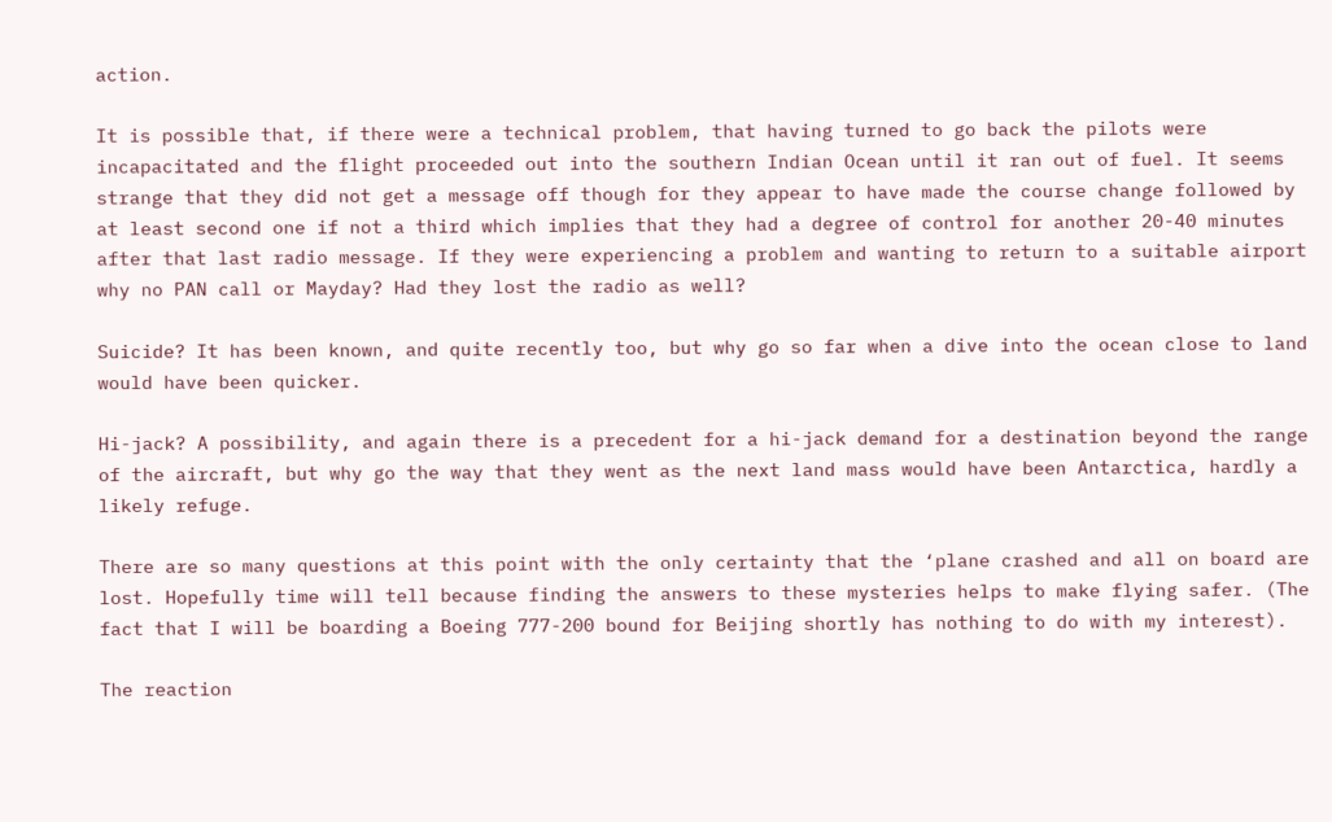action.

It is possible that, if there were a technical problem, that having turned to go back the pilots were incapacitated and the flight proceeded out into the southern Indian Ocean until it ran out of fuel. It seems strange that they did not get a message off though for they appear to have made the course change followed by at least second one if not a third which implies that they had a degree of control for another 20-40 minutes after that last radio message. If they were experiencing a problem and wanting to return to a suitable airport why no PAN call or Mayday? Had they lost the radio as well?

Suicide? It has been known, and quite recently too, but why go so far when a dive into the ocean close to land would have been quicker.

Hi-jack? A possibility, and again there is a precedent for a hi-jack demand for a destination beyond the range of the aircraft, but why go the way that they went as the next land mass would have been Antarctica, hardly a likely refuge.

There are so many questions at this point with the only certainty that the ‘plane crashed and all on board are lost. Hopefully time will tell because finding the answers to these mysteries helps to make flying safer. (The fact that I will be boarding a Boeing 777-200 bound for Beijing shortly has nothing to do with my interest).

The reaction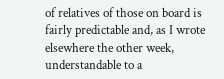of relatives of those on board is fairly predictable and, as I wrote elsewhere the other week, understandable to a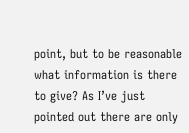point, but to be reasonable what information is there to give? As I’ve just pointed out there are only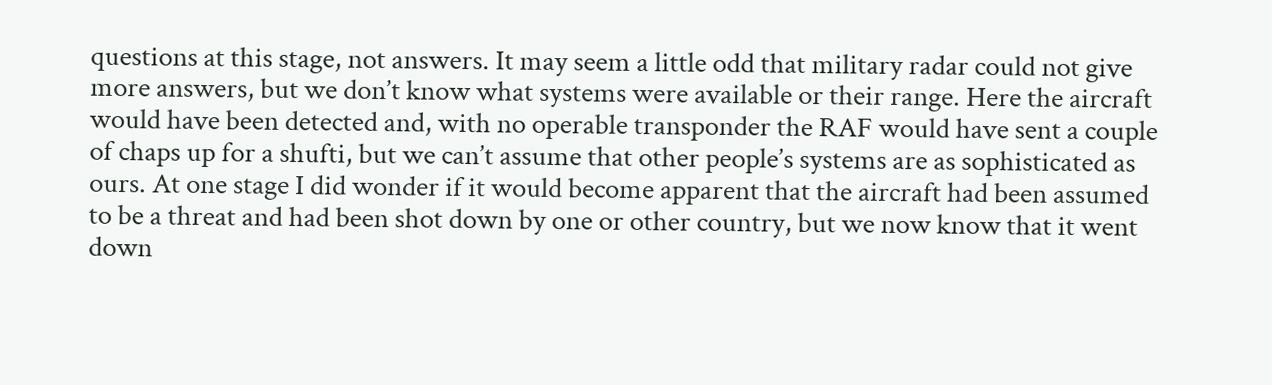questions at this stage, not answers. It may seem a little odd that military radar could not give more answers, but we don’t know what systems were available or their range. Here the aircraft would have been detected and, with no operable transponder the RAF would have sent a couple of chaps up for a shufti, but we can’t assume that other people’s systems are as sophisticated as ours. At one stage I did wonder if it would become apparent that the aircraft had been assumed to be a threat and had been shot down by one or other country, but we now know that it went down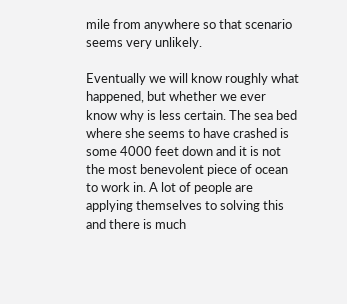mile from anywhere so that scenario seems very unlikely.

Eventually we will know roughly what happened, but whether we ever know why is less certain. The sea bed where she seems to have crashed is some 4000 feet down and it is not the most benevolent piece of ocean to work in. A lot of people are applying themselves to solving this and there is much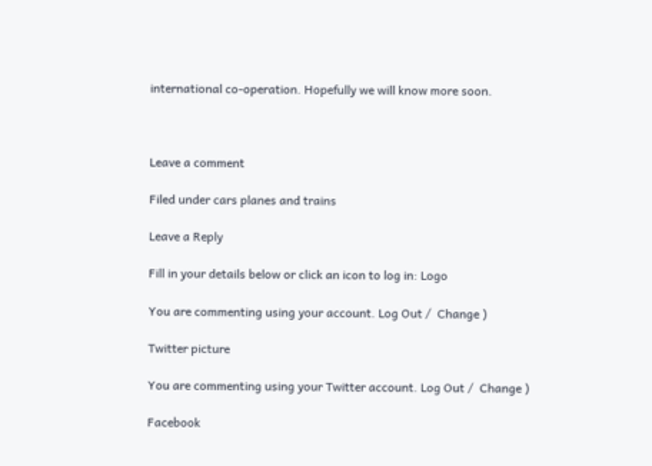international co-operation. Hopefully we will know more soon.



Leave a comment

Filed under cars planes and trains

Leave a Reply

Fill in your details below or click an icon to log in: Logo

You are commenting using your account. Log Out /  Change )

Twitter picture

You are commenting using your Twitter account. Log Out /  Change )

Facebook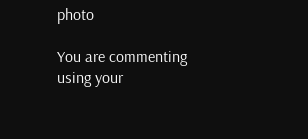photo

You are commenting using your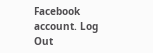Facebook account. Log Out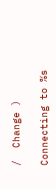/  Change )

Connecting to %s